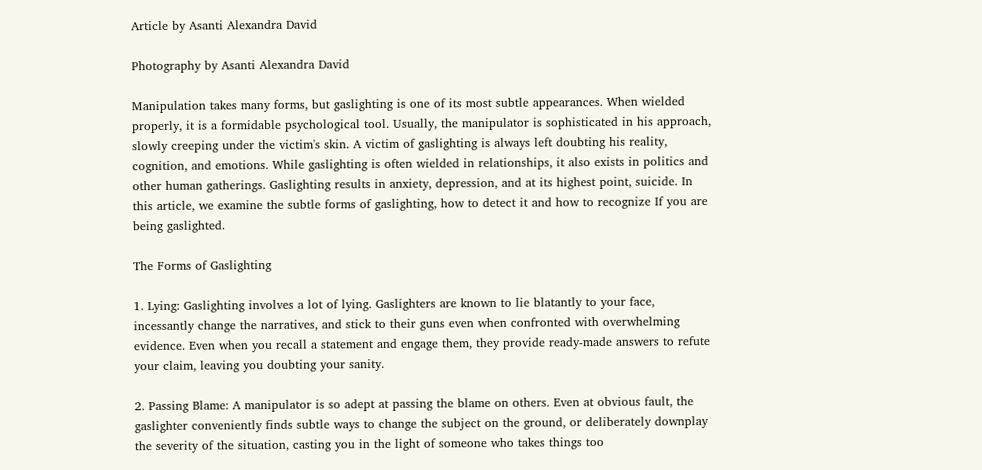Article by Asanti Alexandra David

Photography by Asanti Alexandra David

Manipulation takes many forms, but gaslighting is one of its most subtle appearances. When wielded properly, it is a formidable psychological tool. Usually, the manipulator is sophisticated in his approach, slowly creeping under the victim's skin. A victim of gaslighting is always left doubting his reality, cognition, and emotions. While gaslighting is often wielded in relationships, it also exists in politics and other human gatherings. Gaslighting results in anxiety, depression, and at its highest point, suicide. In this article, we examine the subtle forms of gaslighting, how to detect it and how to recognize If you are being gaslighted.

The Forms of Gaslighting

1. Lying: Gaslighting involves a lot of lying. Gaslighters are known to lie blatantly to your face, incessantly change the narratives, and stick to their guns even when confronted with overwhelming evidence. Even when you recall a statement and engage them, they provide ready-made answers to refute your claim, leaving you doubting your sanity.

2. Passing Blame: A manipulator is so adept at passing the blame on others. Even at obvious fault, the gaslighter conveniently finds subtle ways to change the subject on the ground, or deliberately downplay the severity of the situation, casting you in the light of someone who takes things too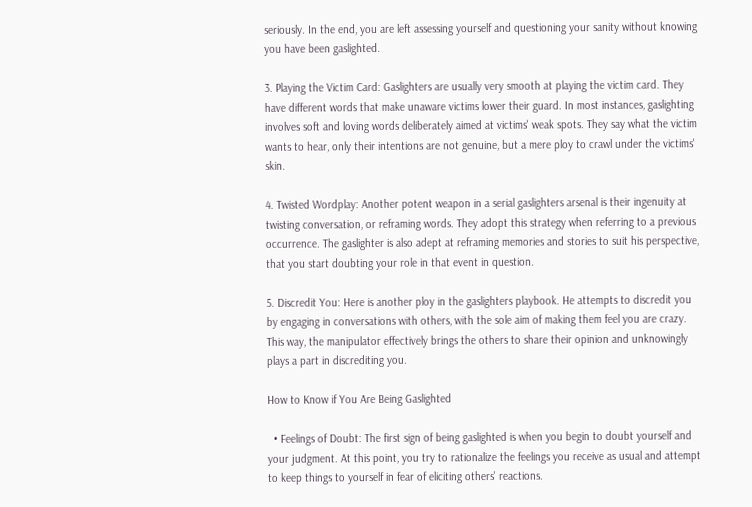seriously. In the end, you are left assessing yourself and questioning your sanity without knowing you have been gaslighted.

3. Playing the Victim Card: Gaslighters are usually very smooth at playing the victim card. They have different words that make unaware victims lower their guard. In most instances, gaslighting involves soft and loving words deliberately aimed at victims' weak spots. They say what the victim wants to hear, only their intentions are not genuine, but a mere ploy to crawl under the victims' skin.

4. Twisted Wordplay: Another potent weapon in a serial gaslighters arsenal is their ingenuity at twisting conversation, or reframing words. They adopt this strategy when referring to a previous occurrence. The gaslighter is also adept at reframing memories and stories to suit his perspective, that you start doubting your role in that event in question.

5. Discredit You: Here is another ploy in the gaslighters playbook. He attempts to discredit you by engaging in conversations with others, with the sole aim of making them feel you are crazy. This way, the manipulator effectively brings the others to share their opinion and unknowingly plays a part in discrediting you.

How to Know if You Are Being Gaslighted

  • Feelings of Doubt: The first sign of being gaslighted is when you begin to doubt yourself and your judgment. At this point, you try to rationalize the feelings you receive as usual and attempt to keep things to yourself in fear of eliciting others' reactions.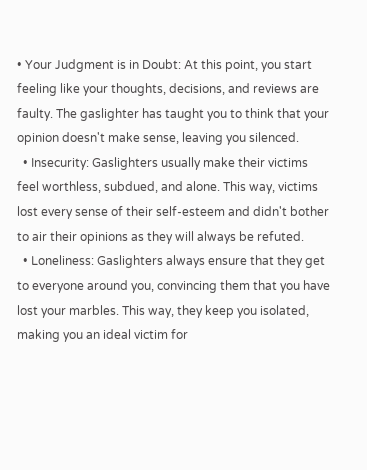• Your Judgment is in Doubt: At this point, you start feeling like your thoughts, decisions, and reviews are faulty. The gaslighter has taught you to think that your opinion doesn't make sense, leaving you silenced.
  • Insecurity: Gaslighters usually make their victims feel worthless, subdued, and alone. This way, victims lost every sense of their self-esteem and didn't bother to air their opinions as they will always be refuted.
  • Loneliness: Gaslighters always ensure that they get to everyone around you, convincing them that you have lost your marbles. This way, they keep you isolated, making you an ideal victim for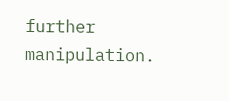further manipulation.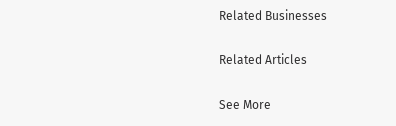Related Businesses

Related Articles

See More